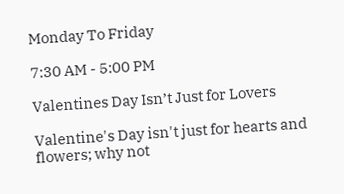Monday To Friday

7:30 AM - 5:00 PM

Valentines Day Isn’t Just for Lovers

Valentine's Day isn't just for hearts and flowers; why not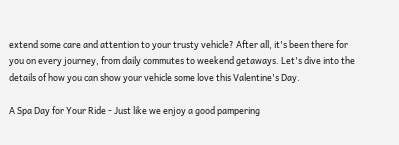extend some care and attention to your trusty vehicle? After all, it's been there for you on every journey, from daily commutes to weekend getaways. Let's dive into the details of how you can show your vehicle some love this Valentine's Day.

A Spa Day for Your Ride - Just like we enjoy a good pampering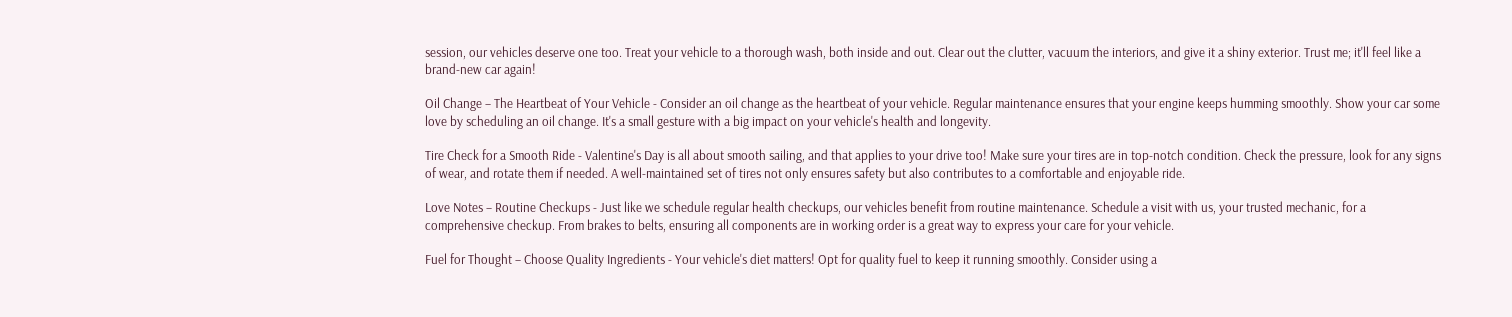session, our vehicles deserve one too. Treat your vehicle to a thorough wash, both inside and out. Clear out the clutter, vacuum the interiors, and give it a shiny exterior. Trust me; it'll feel like a brand-new car again!

Oil Change – The Heartbeat of Your Vehicle - Consider an oil change as the heartbeat of your vehicle. Regular maintenance ensures that your engine keeps humming smoothly. Show your car some love by scheduling an oil change. It's a small gesture with a big impact on your vehicle's health and longevity.

Tire Check for a Smooth Ride - Valentine's Day is all about smooth sailing, and that applies to your drive too! Make sure your tires are in top-notch condition. Check the pressure, look for any signs of wear, and rotate them if needed. A well-maintained set of tires not only ensures safety but also contributes to a comfortable and enjoyable ride.

Love Notes – Routine Checkups - Just like we schedule regular health checkups, our vehicles benefit from routine maintenance. Schedule a visit with us, your trusted mechanic, for a comprehensive checkup. From brakes to belts, ensuring all components are in working order is a great way to express your care for your vehicle.

Fuel for Thought – Choose Quality Ingredients - Your vehicle's diet matters! Opt for quality fuel to keep it running smoothly. Consider using a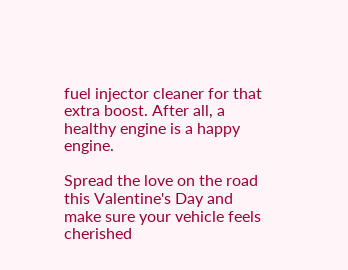fuel injector cleaner for that extra boost. After all, a healthy engine is a happy engine.

Spread the love on the road this Valentine's Day and make sure your vehicle feels cherished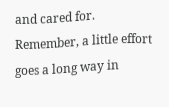and cared for. Remember, a little effort goes a long way in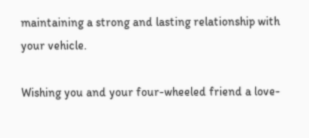maintaining a strong and lasting relationship with your vehicle.

Wishing you and your four-wheeled friend a love-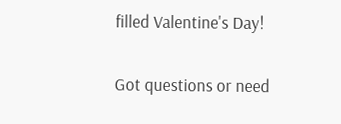filled Valentine's Day!

Got questions or need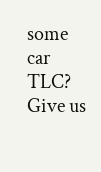some car TLC? Give us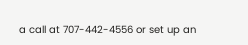a call at 707-442-4556 or set up an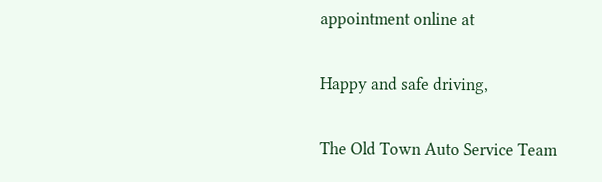appointment online at

Happy and safe driving,

The Old Town Auto Service Team